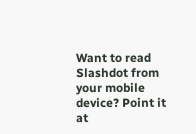Want to read Slashdot from your mobile device? Point it at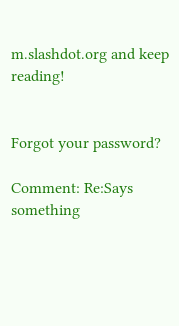m.slashdot.org and keep reading!


Forgot your password?

Comment: Re:Says something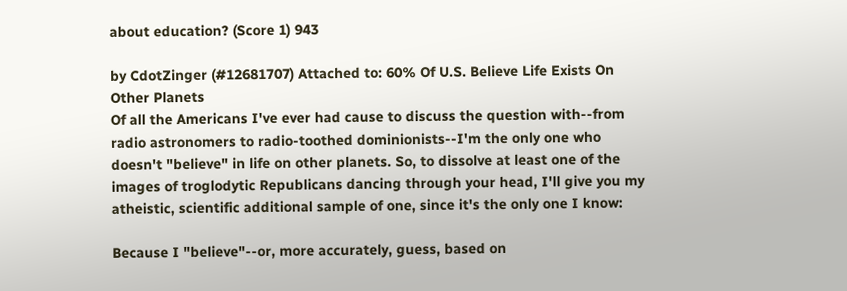about education? (Score 1) 943

by CdotZinger (#12681707) Attached to: 60% Of U.S. Believe Life Exists On Other Planets
Of all the Americans I've ever had cause to discuss the question with--from radio astronomers to radio-toothed dominionists--I'm the only one who doesn't "believe" in life on other planets. So, to dissolve at least one of the images of troglodytic Republicans dancing through your head, I'll give you my atheistic, scientific additional sample of one, since it's the only one I know:

Because I "believe"--or, more accurately, guess, based on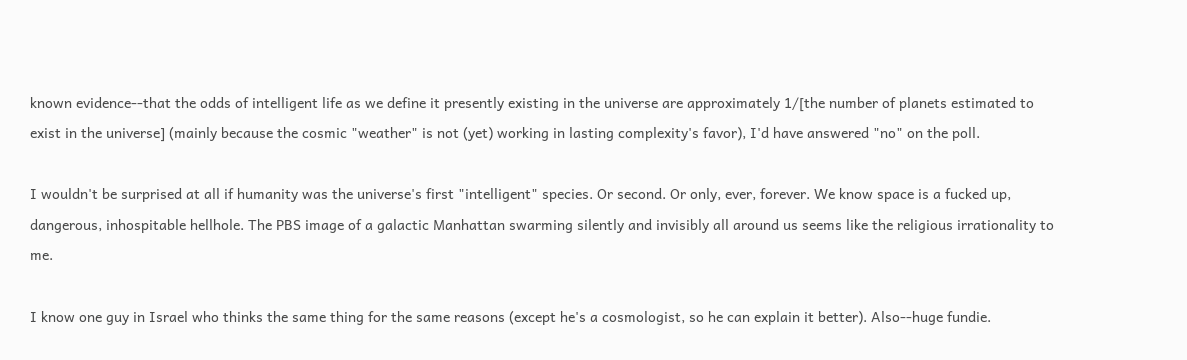known evidence--that the odds of intelligent life as we define it presently existing in the universe are approximately 1/[the number of planets estimated to exist in the universe] (mainly because the cosmic "weather" is not (yet) working in lasting complexity's favor), I'd have answered "no" on the poll.

I wouldn't be surprised at all if humanity was the universe's first "intelligent" species. Or second. Or only, ever, forever. We know space is a fucked up, dangerous, inhospitable hellhole. The PBS image of a galactic Manhattan swarming silently and invisibly all around us seems like the religious irrationality to me.

I know one guy in Israel who thinks the same thing for the same reasons (except he's a cosmologist, so he can explain it better). Also--huge fundie.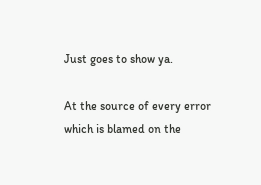Just goes to show ya.

At the source of every error which is blamed on the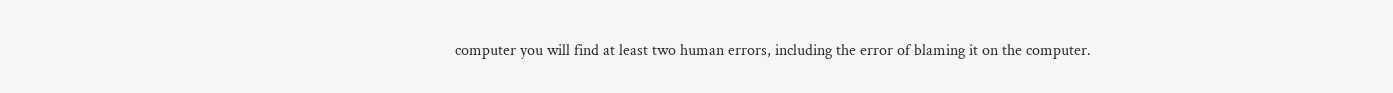computer you will find at least two human errors, including the error of blaming it on the computer.